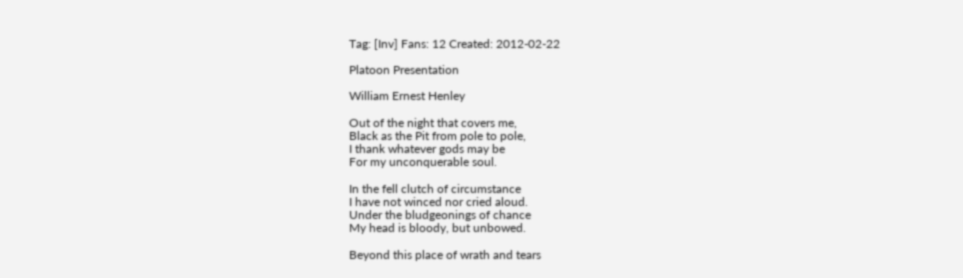Tag: [Inv] Fans: 12 Created: 2012-02-22

Platoon Presentation

William Ernest Henley

Out of the night that covers me,
Black as the Pit from pole to pole,
I thank whatever gods may be
For my unconquerable soul.

In the fell clutch of circumstance
I have not winced nor cried aloud.
Under the bludgeonings of chance
My head is bloody, but unbowed.

Beyond this place of wrath and tears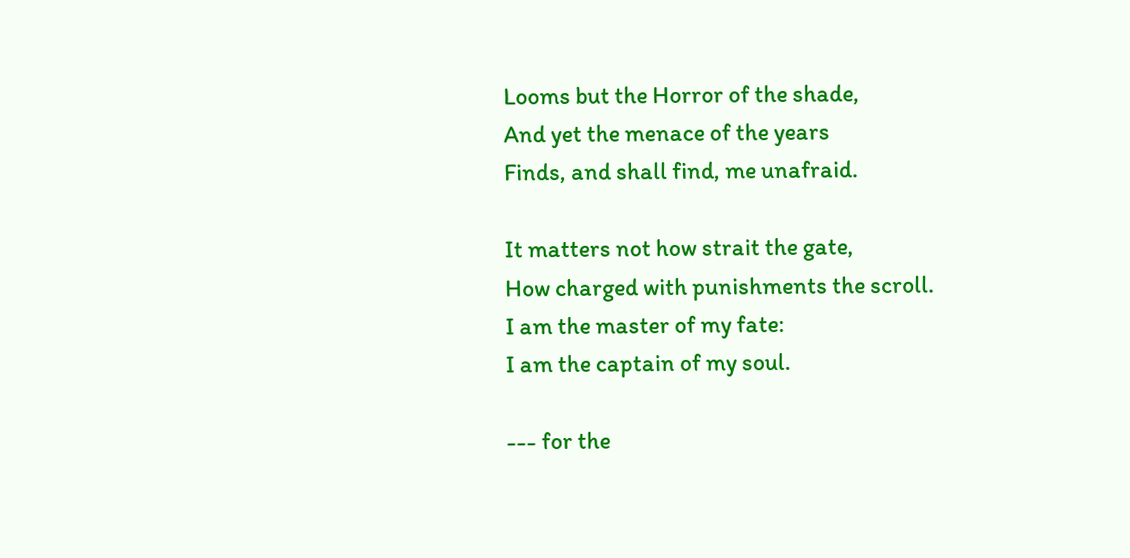Looms but the Horror of the shade,
And yet the menace of the years
Finds, and shall find, me unafraid.

It matters not how strait the gate,
How charged with punishments the scroll.
I am the master of my fate:
I am the captain of my soul.

--- for the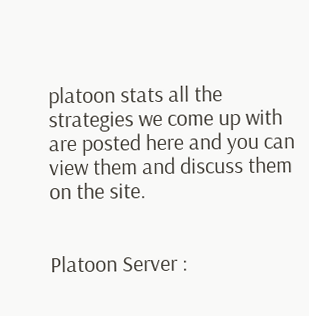platoon stats all the strategies we come up with are posted here and you can view them and discuss them on the site.


Platoon Server :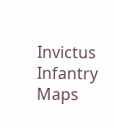Invictus Infantry Maps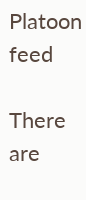Platoon feed

There are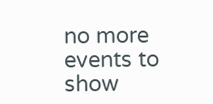no more events to show